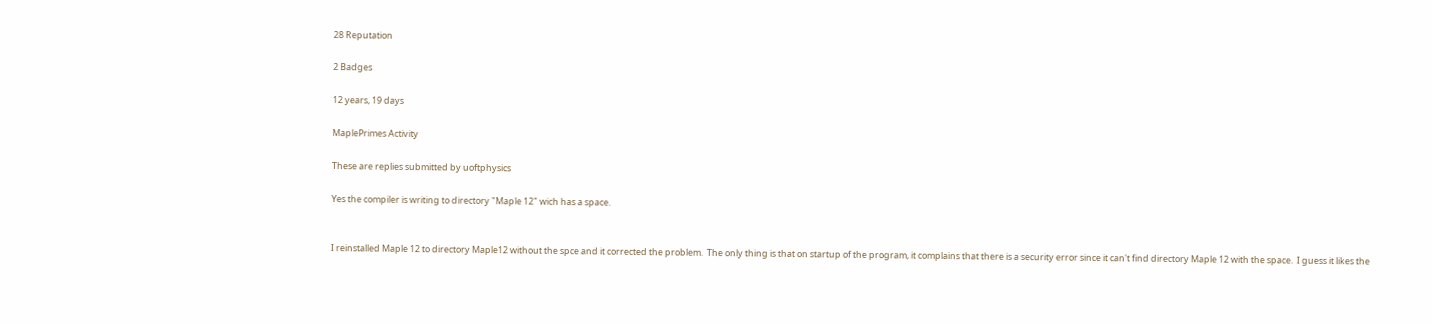28 Reputation

2 Badges

12 years, 19 days

MaplePrimes Activity

These are replies submitted by uoftphysics

Yes the compiler is writing to directory "Maple 12" wich has a space.


I reinstalled Maple 12 to directory Maple12 without the spce and it corrected the problem.  The only thing is that on startup of the program, it complains that there is a security error since it can't find directory Maple 12 with the space.  I guess it likes the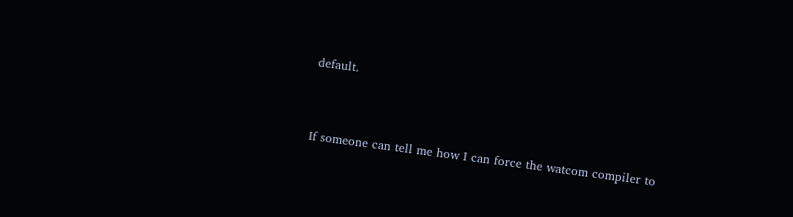default.


If someone can tell me how I can force the watcom compiler to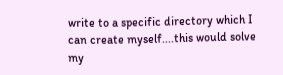write to a specific directory which I can create myself....this would solve my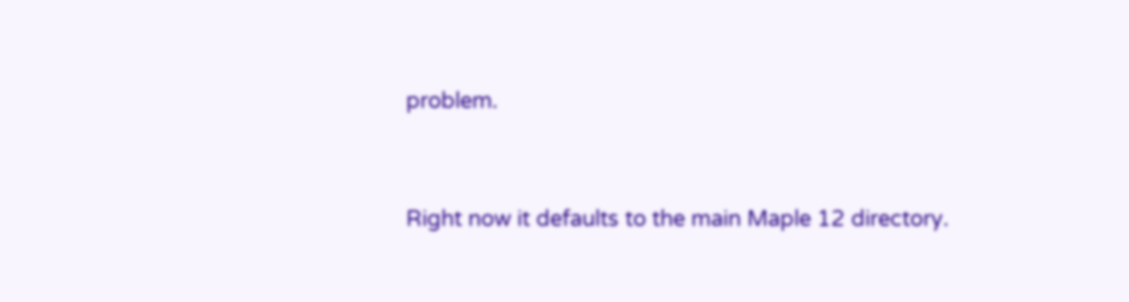problem.


Right now it defaults to the main Maple 12 directory.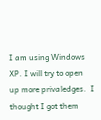I am using Windows XP. I will try to open up more privaledges.  I thought I got them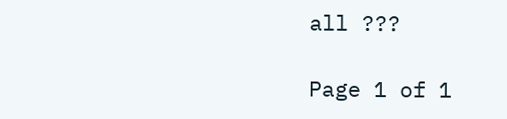all ???

Page 1 of 1